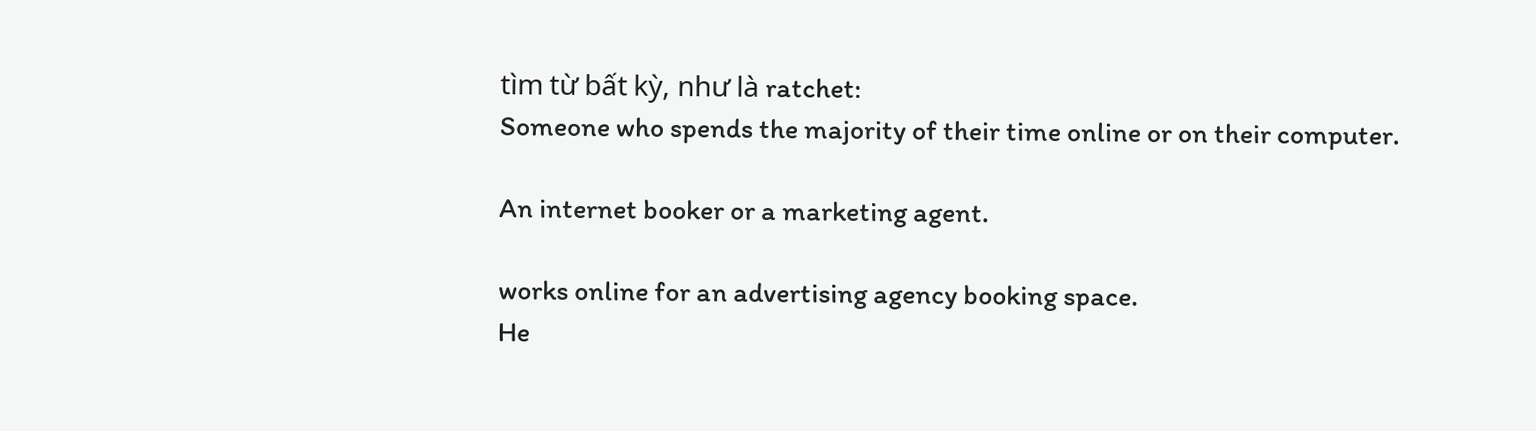tìm từ bất kỳ, như là ratchet:
Someone who spends the majority of their time online or on their computer.

An internet booker or a marketing agent.

works online for an advertising agency booking space.
He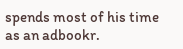spends most of his time as an adbookr.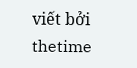viết bởi thetime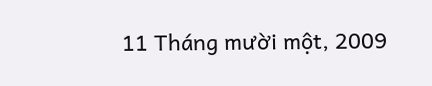11 Tháng mười một, 2009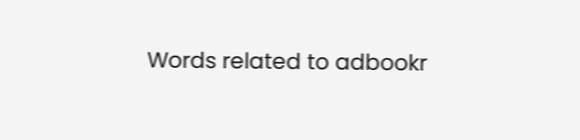Words related to adbookr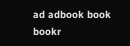ad adbook book bookr